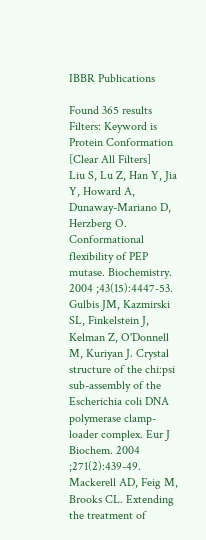IBBR Publications

Found 365 results
Filters: Keyword is Protein Conformation  [Clear All Filters]
Liu S, Lu Z, Han Y, Jia Y, Howard A, Dunaway-Mariano D, Herzberg O. Conformational flexibility of PEP mutase. Biochemistry. 2004 ;43(15):4447-53.
Gulbis JM, Kazmirski SL, Finkelstein J, Kelman Z, O'Donnell M, Kuriyan J. Crystal structure of the chi:psi sub-assembly of the Escherichia coli DNA polymerase clamp-loader complex. Eur J Biochem. 2004 ;271(2):439-49.
Mackerell AD, Feig M, Brooks CL. Extending the treatment of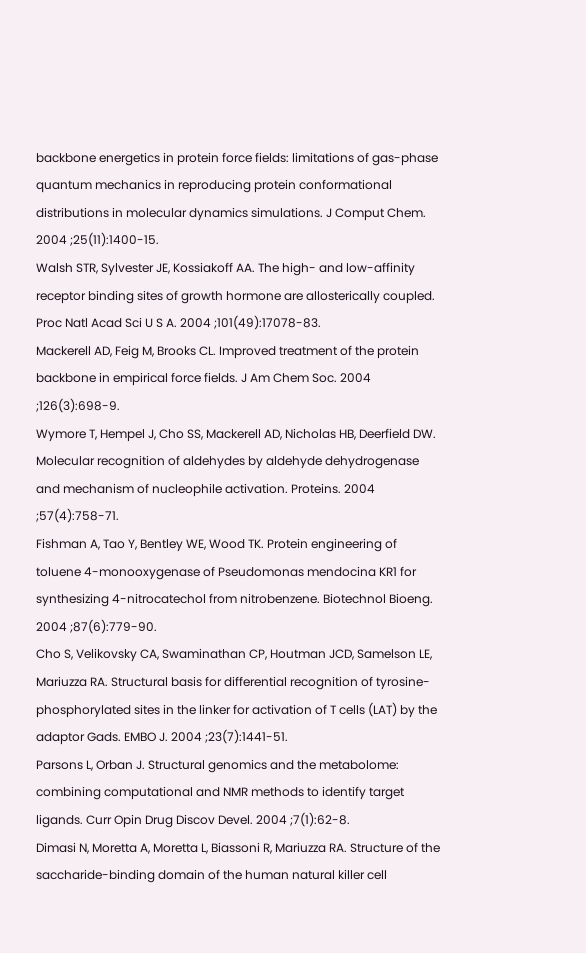backbone energetics in protein force fields: limitations of gas-phase quantum mechanics in reproducing protein conformational distributions in molecular dynamics simulations. J Comput Chem. 2004 ;25(11):1400-15.
Walsh STR, Sylvester JE, Kossiakoff AA. The high- and low-affinity receptor binding sites of growth hormone are allosterically coupled. Proc Natl Acad Sci U S A. 2004 ;101(49):17078-83.
Mackerell AD, Feig M, Brooks CL. Improved treatment of the protein backbone in empirical force fields. J Am Chem Soc. 2004 ;126(3):698-9.
Wymore T, Hempel J, Cho SS, Mackerell AD, Nicholas HB, Deerfield DW. Molecular recognition of aldehydes by aldehyde dehydrogenase and mechanism of nucleophile activation. Proteins. 2004 ;57(4):758-71.
Fishman A, Tao Y, Bentley WE, Wood TK. Protein engineering of toluene 4-monooxygenase of Pseudomonas mendocina KR1 for synthesizing 4-nitrocatechol from nitrobenzene. Biotechnol Bioeng. 2004 ;87(6):779-90.
Cho S, Velikovsky CA, Swaminathan CP, Houtman JCD, Samelson LE, Mariuzza RA. Structural basis for differential recognition of tyrosine-phosphorylated sites in the linker for activation of T cells (LAT) by the adaptor Gads. EMBO J. 2004 ;23(7):1441-51.
Parsons L, Orban J. Structural genomics and the metabolome: combining computational and NMR methods to identify target ligands. Curr Opin Drug Discov Devel. 2004 ;7(1):62-8.
Dimasi N, Moretta A, Moretta L, Biassoni R, Mariuzza RA. Structure of the saccharide-binding domain of the human natural killer cell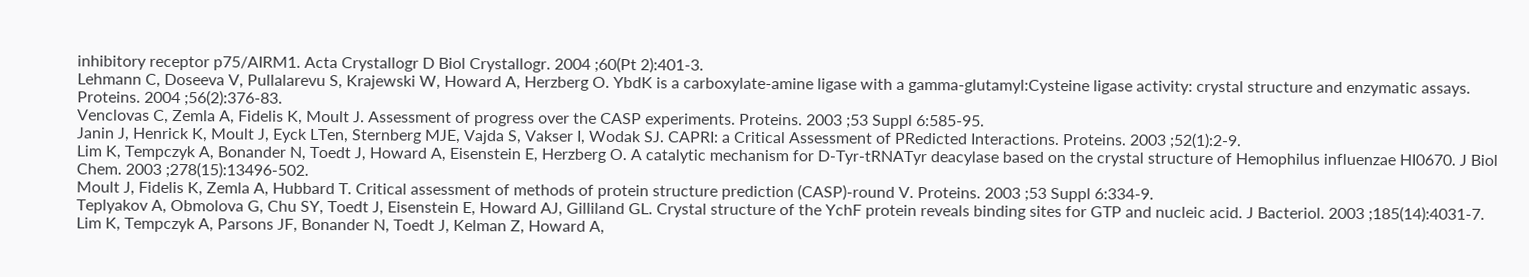inhibitory receptor p75/AIRM1. Acta Crystallogr D Biol Crystallogr. 2004 ;60(Pt 2):401-3.
Lehmann C, Doseeva V, Pullalarevu S, Krajewski W, Howard A, Herzberg O. YbdK is a carboxylate-amine ligase with a gamma-glutamyl:Cysteine ligase activity: crystal structure and enzymatic assays. Proteins. 2004 ;56(2):376-83.
Venclovas C, Zemla A, Fidelis K, Moult J. Assessment of progress over the CASP experiments. Proteins. 2003 ;53 Suppl 6:585-95.
Janin J, Henrick K, Moult J, Eyck LTen, Sternberg MJE, Vajda S, Vakser I, Wodak SJ. CAPRI: a Critical Assessment of PRedicted Interactions. Proteins. 2003 ;52(1):2-9.
Lim K, Tempczyk A, Bonander N, Toedt J, Howard A, Eisenstein E, Herzberg O. A catalytic mechanism for D-Tyr-tRNATyr deacylase based on the crystal structure of Hemophilus influenzae HI0670. J Biol Chem. 2003 ;278(15):13496-502.
Moult J, Fidelis K, Zemla A, Hubbard T. Critical assessment of methods of protein structure prediction (CASP)-round V. Proteins. 2003 ;53 Suppl 6:334-9.
Teplyakov A, Obmolova G, Chu SY, Toedt J, Eisenstein E, Howard AJ, Gilliland GL. Crystal structure of the YchF protein reveals binding sites for GTP and nucleic acid. J Bacteriol. 2003 ;185(14):4031-7.
Lim K, Tempczyk A, Parsons JF, Bonander N, Toedt J, Kelman Z, Howard A,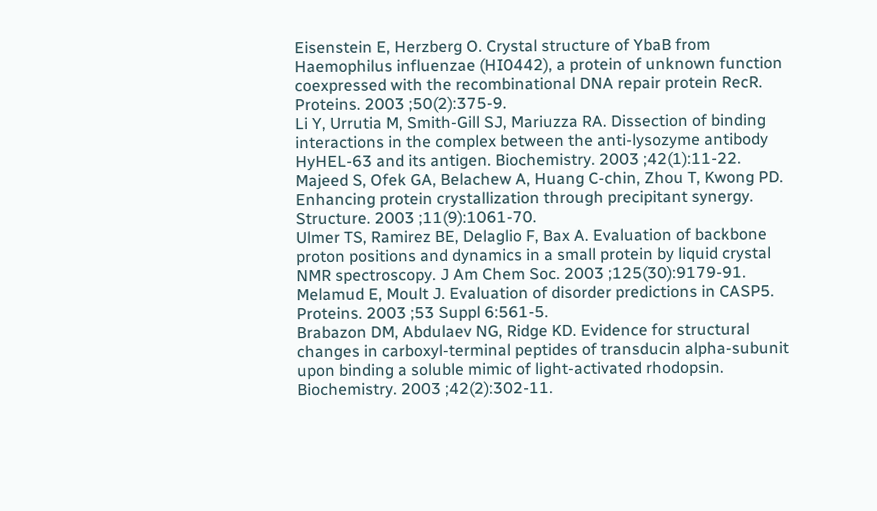Eisenstein E, Herzberg O. Crystal structure of YbaB from Haemophilus influenzae (HI0442), a protein of unknown function coexpressed with the recombinational DNA repair protein RecR. Proteins. 2003 ;50(2):375-9.
Li Y, Urrutia M, Smith-Gill SJ, Mariuzza RA. Dissection of binding interactions in the complex between the anti-lysozyme antibody HyHEL-63 and its antigen. Biochemistry. 2003 ;42(1):11-22.
Majeed S, Ofek GA, Belachew A, Huang C-chin, Zhou T, Kwong PD. Enhancing protein crystallization through precipitant synergy. Structure. 2003 ;11(9):1061-70.
Ulmer TS, Ramirez BE, Delaglio F, Bax A. Evaluation of backbone proton positions and dynamics in a small protein by liquid crystal NMR spectroscopy. J Am Chem Soc. 2003 ;125(30):9179-91.
Melamud E, Moult J. Evaluation of disorder predictions in CASP5. Proteins. 2003 ;53 Suppl 6:561-5.
Brabazon DM, Abdulaev NG, Ridge KD. Evidence for structural changes in carboxyl-terminal peptides of transducin alpha-subunit upon binding a soluble mimic of light-activated rhodopsin. Biochemistry. 2003 ;42(2):302-11.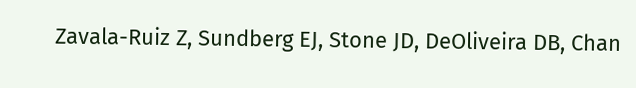Zavala-Ruiz Z, Sundberg EJ, Stone JD, DeOliveira DB, Chan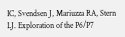IC, Svendsen J, Mariuzza RA, Stern LJ. Exploration of the P6/P7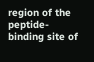region of the peptide-binding site of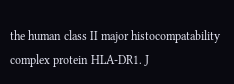the human class II major histocompatability complex protein HLA-DR1. J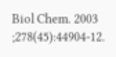Biol Chem. 2003 ;278(45):44904-12.